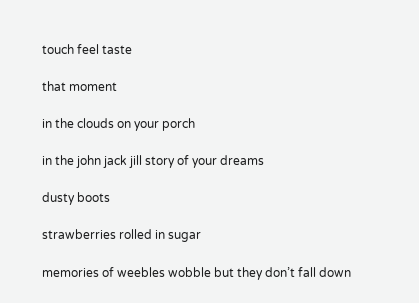touch feel taste

that moment

in the clouds on your porch

in the john jack jill story of your dreams

dusty boots

strawberries rolled in sugar

memories of weebles wobble but they don’t fall down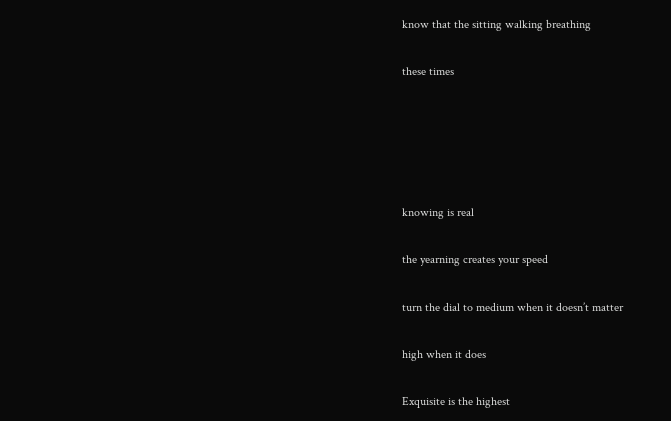know that the sitting walking breathing

these times





knowing is real

the yearning creates your speed

turn the dial to medium when it doesn’t matter

high when it does

Exquisite is the highest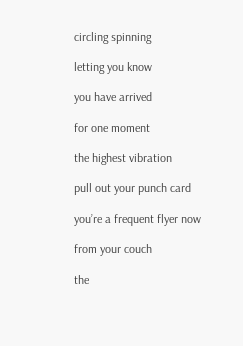circling spinning

letting you know

you have arrived

for one moment

the highest vibration

pull out your punch card

you’re a frequent flyer now

from your couch

the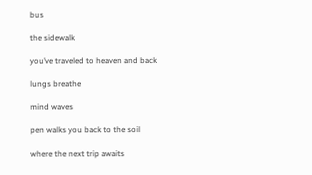bus

the sidewalk

you’ve traveled to heaven and back

lungs breathe

mind waves

pen walks you back to the soil

where the next trip awaits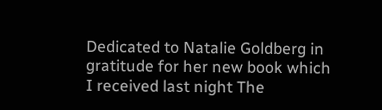Dedicated to Natalie Goldberg in gratitude for her new book which I received last night The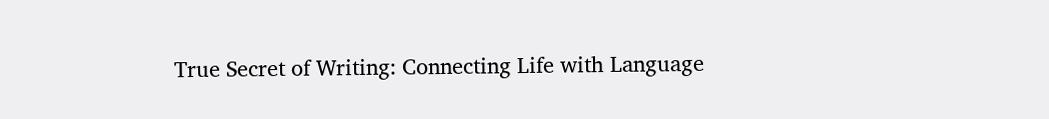True Secret of Writing: Connecting Life with Language